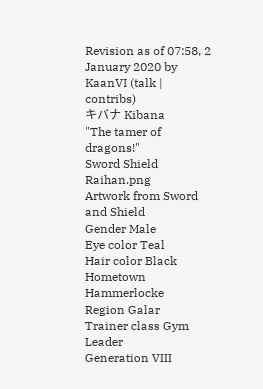Revision as of 07:58, 2 January 2020 by KaanVI (talk | contribs)
キバナ Kibana
"The tamer of dragons!"
Sword Shield Raihan.png
Artwork from Sword and Shield
Gender Male
Eye color Teal
Hair color Black
Hometown Hammerlocke
Region Galar
Trainer class Gym Leader
Generation VIII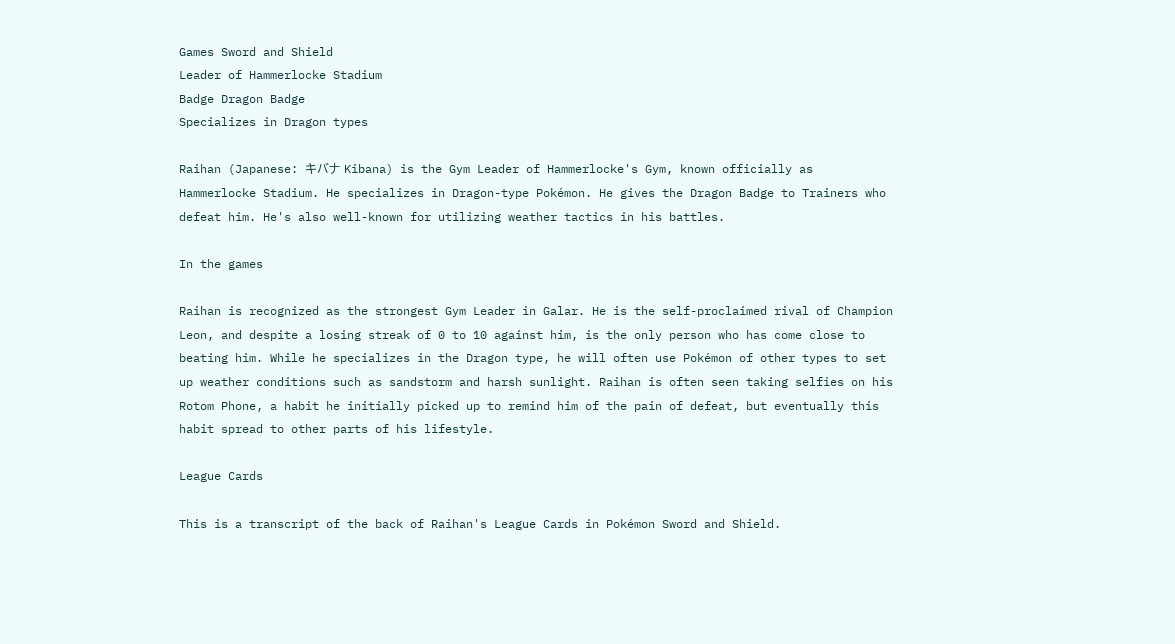Games Sword and Shield
Leader of Hammerlocke Stadium
Badge Dragon Badge
Specializes in Dragon types

Raihan (Japanese: キバナ Kibana) is the Gym Leader of Hammerlocke's Gym, known officially as Hammerlocke Stadium. He specializes in Dragon-type Pokémon. He gives the Dragon Badge to Trainers who defeat him. He's also well-known for utilizing weather tactics in his battles.

In the games

Raihan is recognized as the strongest Gym Leader in Galar. He is the self-proclaimed rival of Champion Leon, and despite a losing streak of 0 to 10 against him, is the only person who has come close to beating him. While he specializes in the Dragon type, he will often use Pokémon of other types to set up weather conditions such as sandstorm and harsh sunlight. Raihan is often seen taking selfies on his Rotom Phone, a habit he initially picked up to remind him of the pain of defeat, but eventually this habit spread to other parts of his lifestyle.

League Cards

This is a transcript of the back of Raihan's League Cards in Pokémon Sword and Shield.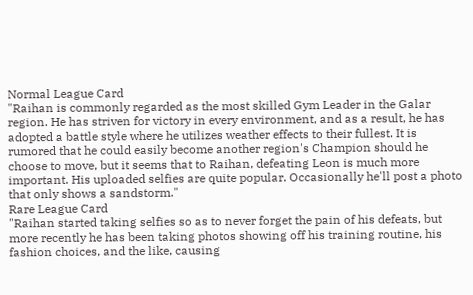Normal League Card
"Raihan is commonly regarded as the most skilled Gym Leader in the Galar region. He has striven for victory in every environment, and as a result, he has adopted a battle style where he utilizes weather effects to their fullest. It is rumored that he could easily become another region's Champion should he choose to move, but it seems that to Raihan, defeating Leon is much more important. His uploaded selfies are quite popular. Occasionally he'll post a photo that only shows a sandstorm."
Rare League Card
"Raihan started taking selfies so as to never forget the pain of his defeats, but more recently he has been taking photos showing off his training routine, his fashion choices, and the like, causing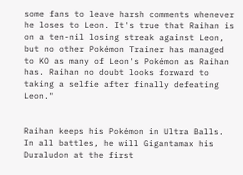some fans to leave harsh comments whenever he loses to Leon. It's true that Raihan is on a ten-nil losing streak against Leon, but no other Pokémon Trainer has managed to KO as many of Leon's Pokémon as Raihan has. Raihan no doubt looks forward to taking a selfie after finally defeating Leon."


Raihan keeps his Pokémon in Ultra Balls. In all battles, he will Gigantamax his Duraludon at the first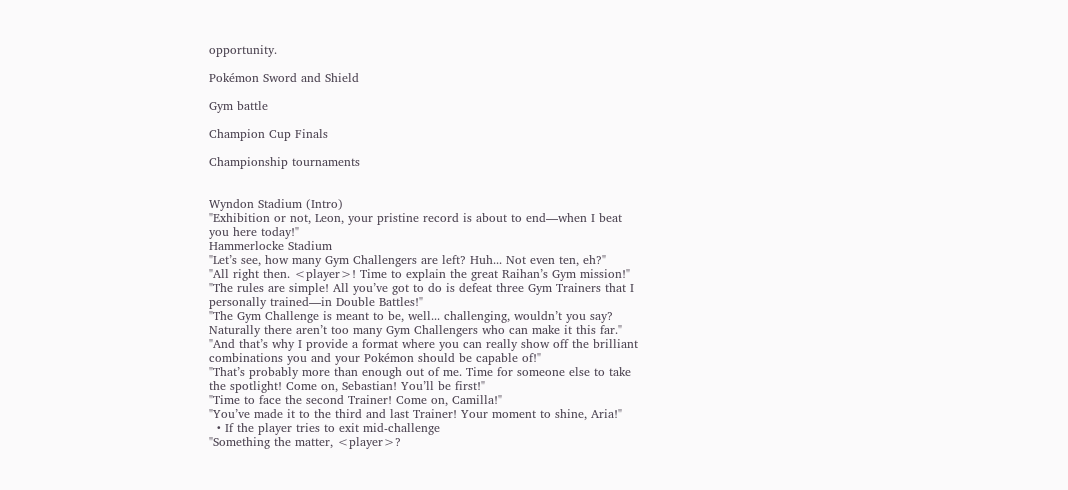opportunity.

Pokémon Sword and Shield

Gym battle

Champion Cup Finals

Championship tournaments


Wyndon Stadium (Intro)
"Exhibition or not, Leon, your pristine record is about to end—when I beat you here today!"
Hammerlocke Stadium
"Let’s see, how many Gym Challengers are left? Huh... Not even ten, eh?"
"All right then. <player>! Time to explain the great Raihan’s Gym mission!"
"The rules are simple! All you’ve got to do is defeat three Gym Trainers that I personally trained—in Double Battles!"
"The Gym Challenge is meant to be, well... challenging, wouldn’t you say? Naturally there aren’t too many Gym Challengers who can make it this far."
"And that’s why I provide a format where you can really show off the brilliant combinations you and your Pokémon should be capable of!"
"That’s probably more than enough out of me. Time for someone else to take the spotlight! Come on, Sebastian! You’ll be first!"
"Time to face the second Trainer! Come on, Camilla!"
"You’ve made it to the third and last Trainer! Your moment to shine, Aria!"
  • If the player tries to exit mid-challenge
"Something the matter, <player>?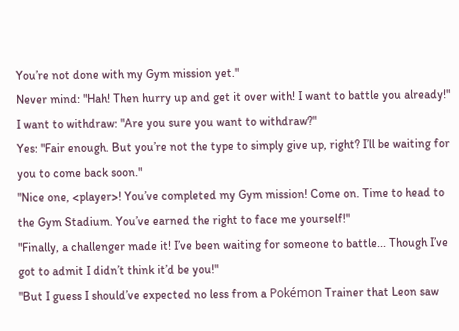You’re not done with my Gym mission yet."
Never mind: "Hah! Then hurry up and get it over with! I want to battle you already!"
I want to withdraw: "Are you sure you want to withdraw?"
Yes: "Fair enough. But you’re not the type to simply give up, right? I’ll be waiting for you to come back soon."
"Nice one, <player>! You’ve completed my Gym mission! Come on. Time to head to the Gym Stadium. You’ve earned the right to face me yourself!"
"Finally, a challenger made it! I’ve been waiting for someone to battle... Though I’ve got to admit I didn’t think it’d be you!"
"But I guess I should’ve expected no less from a Pokémon Trainer that Leon saw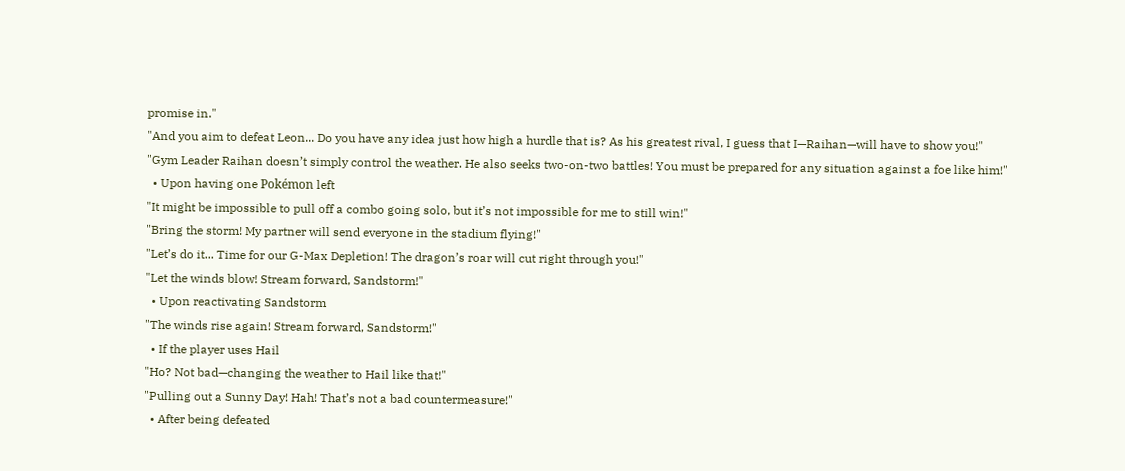promise in."
"And you aim to defeat Leon... Do you have any idea just how high a hurdle that is? As his greatest rival, I guess that I—Raihan—will have to show you!"
"Gym Leader Raihan doesn’t simply control the weather. He also seeks two-on-two battles! You must be prepared for any situation against a foe like him!"
  • Upon having one Pokémon left
"It might be impossible to pull off a combo going solo, but it’s not impossible for me to still win!"
"Bring the storm! My partner will send everyone in the stadium flying!"
"Let’s do it... Time for our G-Max Depletion! The dragon’s roar will cut right through you!"
"Let the winds blow! Stream forward, Sandstorm!"
  • Upon reactivating Sandstorm
"The winds rise again! Stream forward, Sandstorm!"
  • If the player uses Hail
"Ho? Not bad—changing the weather to Hail like that!"
"Pulling out a Sunny Day! Hah! That’s not a bad countermeasure!"
  • After being defeated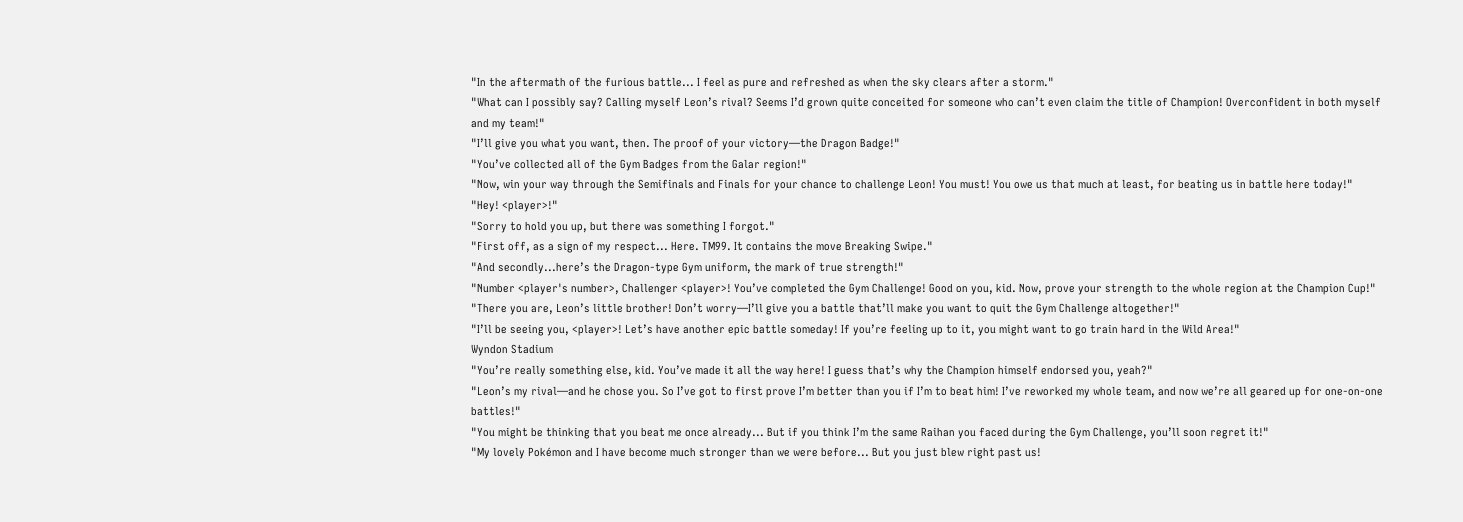"In the aftermath of the furious battle... I feel as pure and refreshed as when the sky clears after a storm."
"What can I possibly say? Calling myself Leon’s rival? Seems I’d grown quite conceited for someone who can’t even claim the title of Champion! Overconfident in both myself and my team!"
"I’ll give you what you want, then. The proof of your victory—the Dragon Badge!"
"You’ve collected all of the Gym Badges from the Galar region!"
"Now, win your way through the Semifinals and Finals for your chance to challenge Leon! You must! You owe us that much at least, for beating us in battle here today!"
"Hey! <player>!"
"Sorry to hold you up, but there was something I forgot."
"First off, as a sign of my respect... Here. TM99. It contains the move Breaking Swipe."
"And secondly...here’s the Dragon-type Gym uniform, the mark of true strength!"
"Number <player's number>, Challenger <player>! You’ve completed the Gym Challenge! Good on you, kid. Now, prove your strength to the whole region at the Champion Cup!"
"There you are, Leon’s little brother! Don’t worry—I’ll give you a battle that’ll make you want to quit the Gym Challenge altogether!"
"I’ll be seeing you, <player>! Let’s have another epic battle someday! If you’re feeling up to it, you might want to go train hard in the Wild Area!"
Wyndon Stadium
"You’re really something else, kid. You’ve made it all the way here! I guess that’s why the Champion himself endorsed you, yeah?"
"Leon’s my rival—and he chose you. So I’ve got to first prove I’m better than you if I’m to beat him! I’ve reworked my whole team, and now we’re all geared up for one-on-one battles!"
"You might be thinking that you beat me once already... But if you think I’m the same Raihan you faced during the Gym Challenge, you’ll soon regret it!"
"My lovely Pokémon and I have become much stronger than we were before... But you just blew right past us!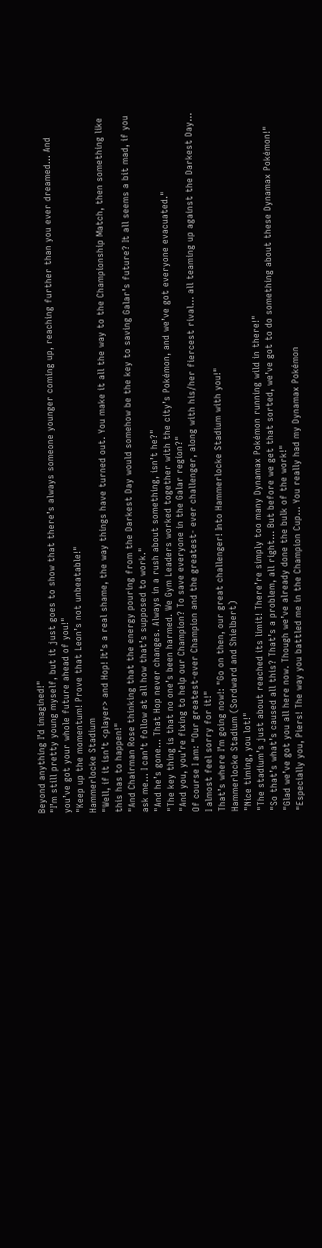Beyond anything I’d imagined!"
"I’m still pretty young myself, but it just goes to show that there’s always someone younger coming up, reaching further than you ever dreamed... And you’ve got your whole future ahead of you!"
"Keep up the momentum! Prove that Leon’s not unbeatable!"
Hammerlocke Stadium
"Well, if it isn’t <player> and Hop! It’s a real shame, the way things have turned out. You make it all the way to the Championship Match, then something like this has to happen!"
"And Chairman Rose thinking that the energy pouring from the Darkest Day would somehow be the key to saving Galar’s future? It all seems a bit mad, if you ask me... I can’t follow at all how that’s supposed to work."
"And he’s gone... That Hop never changes. Always in a rush about something, isn’t he?"
"The key thing is that no one’s been harmed. We Gym Leaders worked together with the city’s Pokémon, and we’ve got everyone evacuated."
"And you, you’re fixing to help our Champion? To save everyone in the Galar region?"
Of course I am: "Our greatest-ever Champion and the greatest- ever challenger, along with his/her fiercest rival... all teaming up against the Darkest Day... I almost feel sorry for it!"
That’s where I’m going now!: "Go on then, our great challenger! Into Hammerlocke Stadium with you!"
Hammerlocke Stadium (Sordward and Shielbert)
"Nice timing, you lot!"
"The stadium’s just about reached its limit! There’re simply too many Dynamax Pokémon running wild in there!"
"So that’s what’s caused all this? That’s a problem, all right... But before we get that sorted, we’ve got to do something about these Dynamax Pokémon!"
"Glad we’ve got you all here now. Though we’ve already done the bulk of the work!"
"Especially you, Piers! The way you battled me in the Champion Cup... You really had my Dynamax Pokémon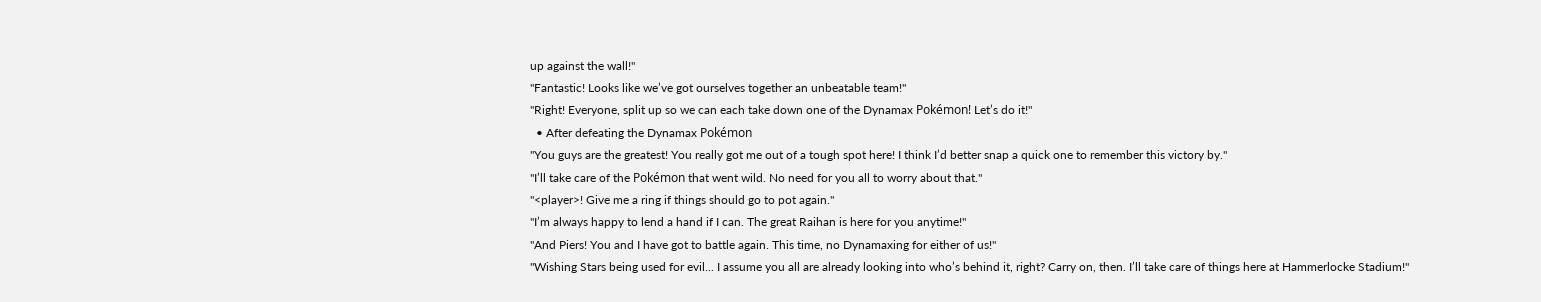up against the wall!"
"Fantastic! Looks like we’ve got ourselves together an unbeatable team!"
"Right! Everyone, split up so we can each take down one of the Dynamax Pokémon! Let’s do it!"
  • After defeating the Dynamax Pokémon
"You guys are the greatest! You really got me out of a tough spot here! I think I’d better snap a quick one to remember this victory by."
"I’ll take care of the Pokémon that went wild. No need for you all to worry about that."
"<player>! Give me a ring if things should go to pot again."
"I’m always happy to lend a hand if I can. The great Raihan is here for you anytime!"
"And Piers! You and I have got to battle again. This time, no Dynamaxing for either of us!"
"Wishing Stars being used for evil... I assume you all are already looking into who’s behind it, right? Carry on, then. I’ll take care of things here at Hammerlocke Stadium!"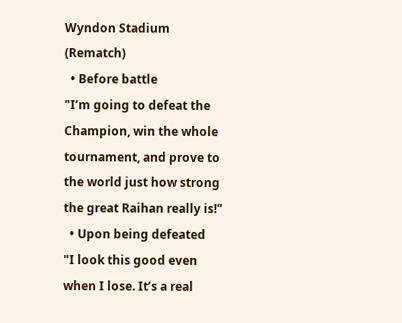Wyndon Stadium (Rematch)
  • Before battle
"I’m going to defeat the Champion, win the whole tournament, and prove to the world just how strong the great Raihan really is!"
  • Upon being defeated
"I look this good even when I lose. It’s a real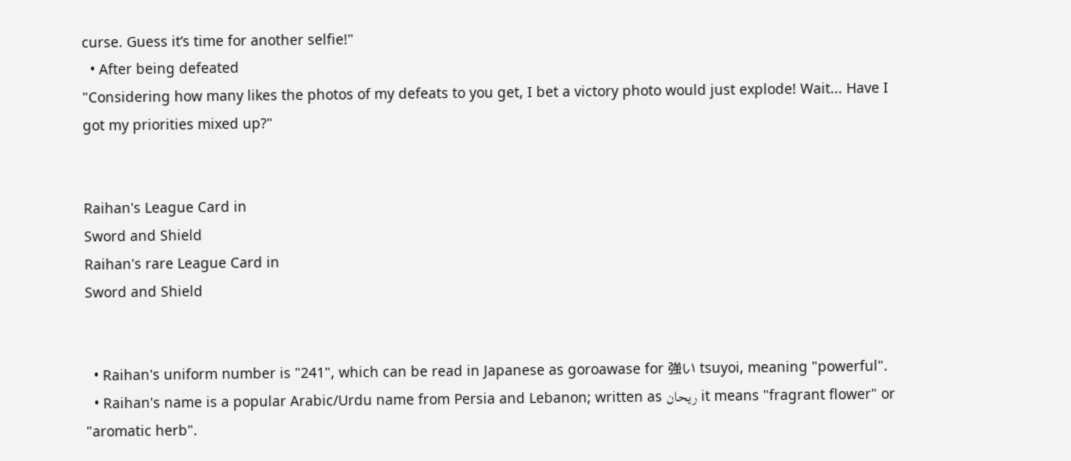curse. Guess it’s time for another selfie!"
  • After being defeated
"Considering how many likes the photos of my defeats to you get, I bet a victory photo would just explode! Wait... Have I got my priorities mixed up?"


Raihan's League Card in
Sword and Shield
Raihan's rare League Card in
Sword and Shield


  • Raihan's uniform number is "241", which can be read in Japanese as goroawase for 強い tsuyoi, meaning "powerful".
  • Raihan's name is a popular Arabic/Urdu name from Persia and Lebanon; written as ریحان it means "fragrant flower" or "aromatic herb".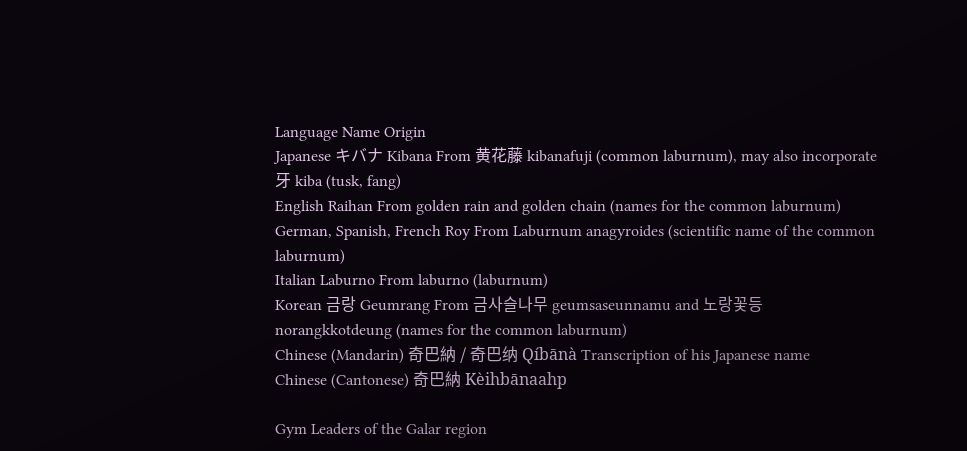Language Name Origin
Japanese キバナ Kibana From 黄花藤 kibanafuji (common laburnum), may also incorporate 牙 kiba (tusk, fang)
English Raihan From golden rain and golden chain (names for the common laburnum)
German, Spanish, French Roy From Laburnum anagyroides (scientific name of the common laburnum)
Italian Laburno From laburno (laburnum)
Korean 금랑 Geumrang From 금사슬나무 geumsaseunnamu and 노랑꽃등 norangkkotdeung (names for the common laburnum)
Chinese (Mandarin) 奇巴納 / 奇巴纳 Qíbānà Transcription of his Japanese name
Chinese (Cantonese) 奇巴納 Kèihbānaahp

Gym Leaders of the Galar region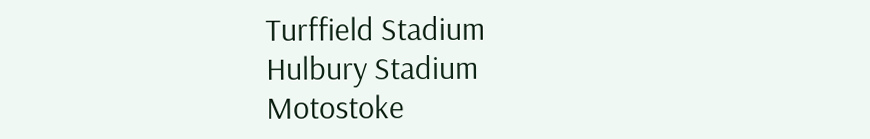Turffield Stadium
Hulbury Stadium
Motostoke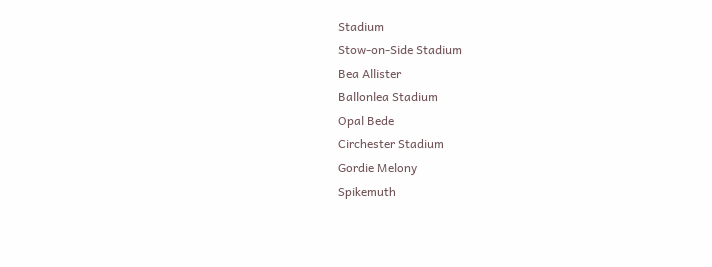Stadium
Stow-on-Side Stadium
Bea Allister
Ballonlea Stadium
Opal Bede
Circhester Stadium
Gordie Melony
Spikemuth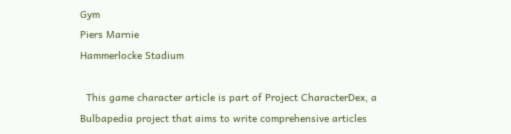Gym
Piers Marnie
Hammerlocke Stadium

  This game character article is part of Project CharacterDex, a Bulbapedia project that aims to write comprehensive articles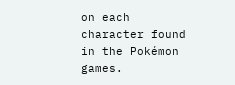on each character found in the Pokémon games.